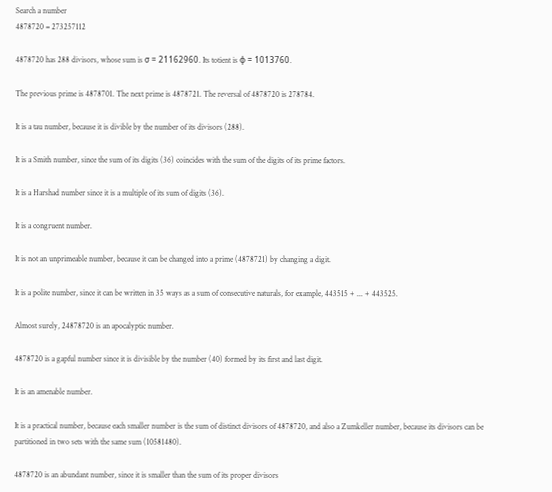Search a number
4878720 = 273257112

4878720 has 288 divisors, whose sum is σ = 21162960. Its totient is φ = 1013760.

The previous prime is 4878701. The next prime is 4878721. The reversal of 4878720 is 278784.

It is a tau number, because it is divible by the number of its divisors (288).

It is a Smith number, since the sum of its digits (36) coincides with the sum of the digits of its prime factors.

It is a Harshad number since it is a multiple of its sum of digits (36).

It is a congruent number.

It is not an unprimeable number, because it can be changed into a prime (4878721) by changing a digit.

It is a polite number, since it can be written in 35 ways as a sum of consecutive naturals, for example, 443515 + ... + 443525.

Almost surely, 24878720 is an apocalyptic number.

4878720 is a gapful number since it is divisible by the number (40) formed by its first and last digit.

It is an amenable number.

It is a practical number, because each smaller number is the sum of distinct divisors of 4878720, and also a Zumkeller number, because its divisors can be partitioned in two sets with the same sum (10581480).

4878720 is an abundant number, since it is smaller than the sum of its proper divisors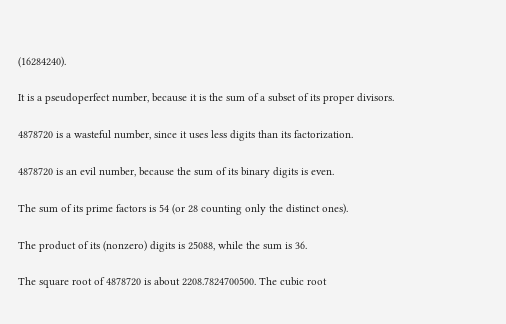(16284240).

It is a pseudoperfect number, because it is the sum of a subset of its proper divisors.

4878720 is a wasteful number, since it uses less digits than its factorization.

4878720 is an evil number, because the sum of its binary digits is even.

The sum of its prime factors is 54 (or 28 counting only the distinct ones).

The product of its (nonzero) digits is 25088, while the sum is 36.

The square root of 4878720 is about 2208.7824700500. The cubic root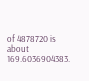of 4878720 is about 169.6036904383.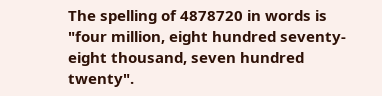The spelling of 4878720 in words is "four million, eight hundred seventy-eight thousand, seven hundred twenty".